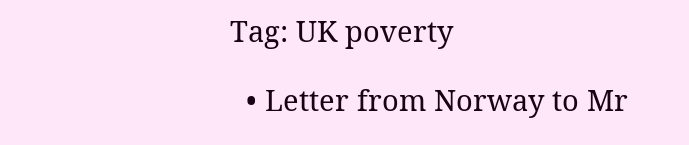Tag: UK poverty

  • Letter from Norway to Mr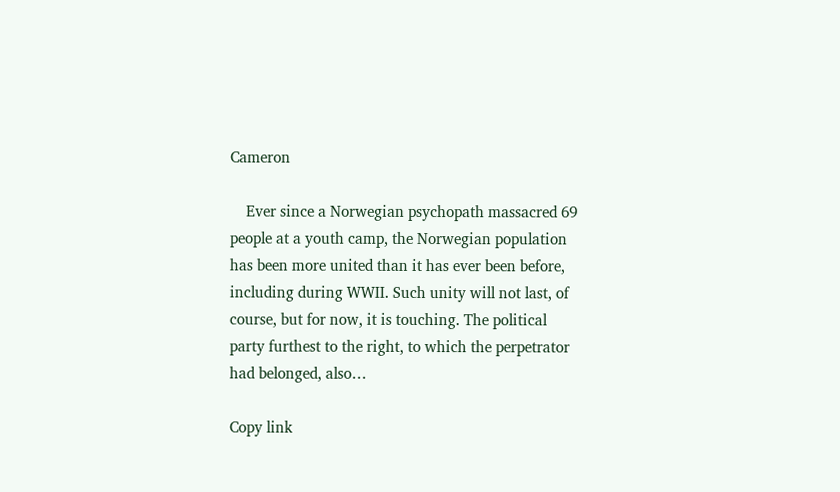Cameron

    Ever since a Norwegian psychopath massacred 69 people at a youth camp, the Norwegian population has been more united than it has ever been before, including during WWII. Such unity will not last, of course, but for now, it is touching. The political party furthest to the right, to which the perpetrator had belonged, also…

Copy link